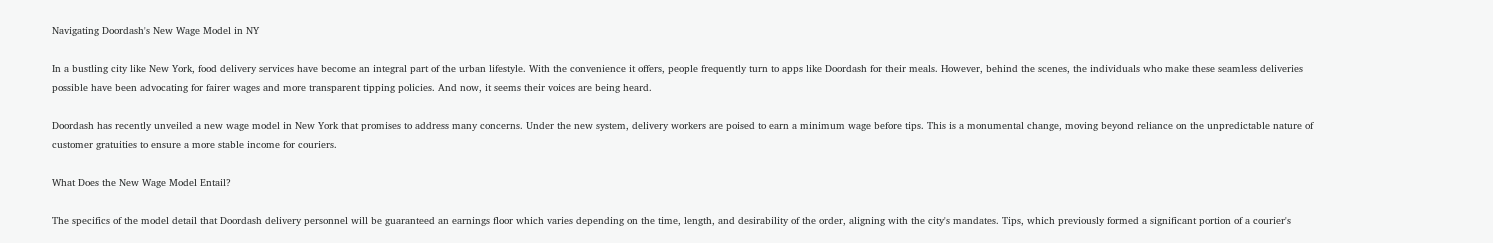Navigating Doordash's New Wage Model in NY

In a bustling city like New York, food delivery services have become an integral part of the urban lifestyle. With the convenience it offers, people frequently turn to apps like Doordash for their meals. However, behind the scenes, the individuals who make these seamless deliveries possible have been advocating for fairer wages and more transparent tipping policies. And now, it seems their voices are being heard.

Doordash has recently unveiled a new wage model in New York that promises to address many concerns. Under the new system, delivery workers are poised to earn a minimum wage before tips. This is a monumental change, moving beyond reliance on the unpredictable nature of customer gratuities to ensure a more stable income for couriers.

What Does the New Wage Model Entail?

The specifics of the model detail that Doordash delivery personnel will be guaranteed an earnings floor which varies depending on the time, length, and desirability of the order, aligning with the city's mandates. Tips, which previously formed a significant portion of a courier's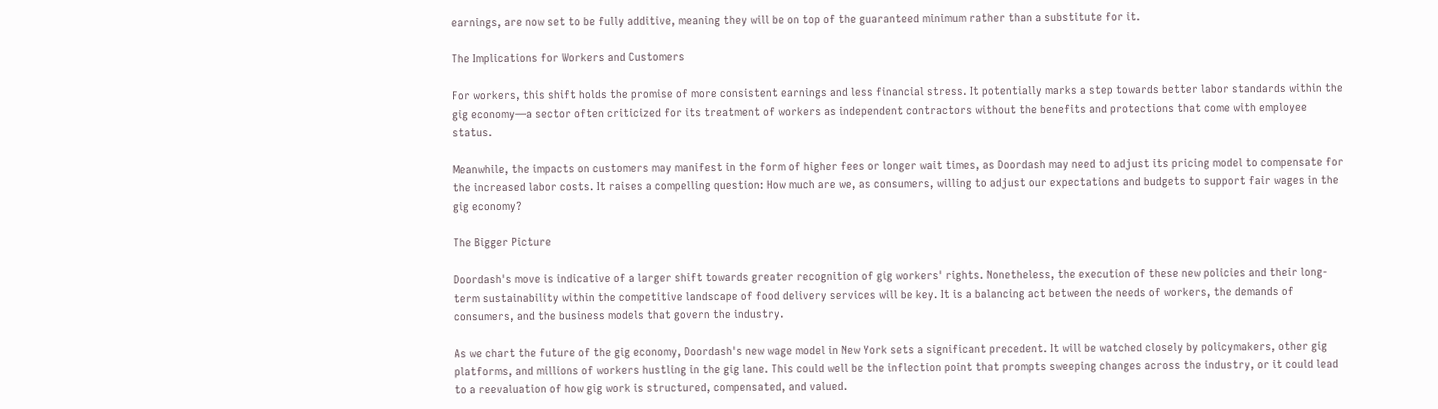earnings, are now set to be fully additive, meaning they will be on top of the guaranteed minimum rather than a substitute for it.

The Implications for Workers and Customers

For workers, this shift holds the promise of more consistent earnings and less financial stress. It potentially marks a step towards better labor standards within the gig economy—a sector often criticized for its treatment of workers as independent contractors without the benefits and protections that come with employee status.

Meanwhile, the impacts on customers may manifest in the form of higher fees or longer wait times, as Doordash may need to adjust its pricing model to compensate for the increased labor costs. It raises a compelling question: How much are we, as consumers, willing to adjust our expectations and budgets to support fair wages in the gig economy?

The Bigger Picture

Doordash's move is indicative of a larger shift towards greater recognition of gig workers' rights. Nonetheless, the execution of these new policies and their long-term sustainability within the competitive landscape of food delivery services will be key. It is a balancing act between the needs of workers, the demands of consumers, and the business models that govern the industry.

As we chart the future of the gig economy, Doordash's new wage model in New York sets a significant precedent. It will be watched closely by policymakers, other gig platforms, and millions of workers hustling in the gig lane. This could well be the inflection point that prompts sweeping changes across the industry, or it could lead to a reevaluation of how gig work is structured, compensated, and valued.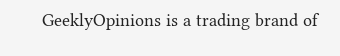GeeklyOpinions is a trading brand of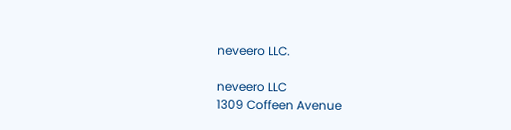neveero LLC.

neveero LLC
1309 Coffeen Avenue